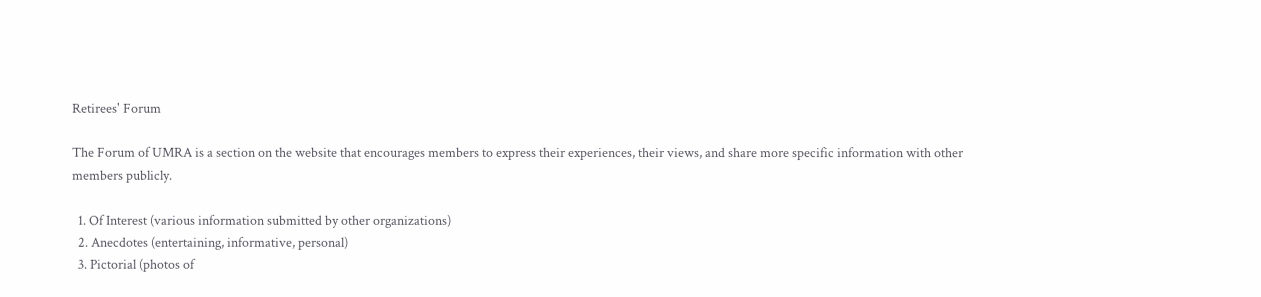Retirees' Forum

The Forum of UMRA is a section on the website that encourages members to express their experiences, their views, and share more specific information with other members publicly.

  1. Of Interest (various information submitted by other organizations)
  2. Anecdotes (entertaining, informative, personal)
  3. Pictorial (photos of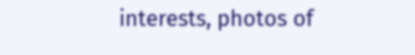interests, photos of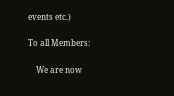events etc.)

To all Members:

    We are now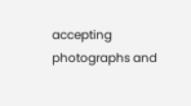accepting photographs and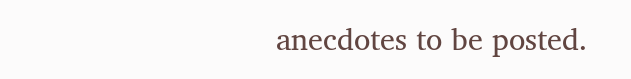anecdotes to be posted.